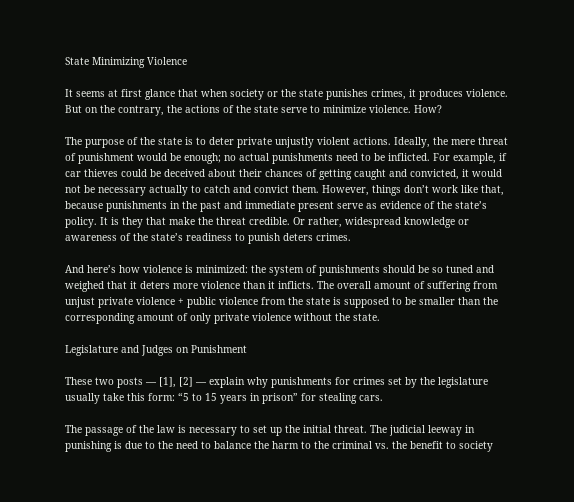State Minimizing Violence

It seems at first glance that when society or the state punishes crimes, it produces violence. But on the contrary, the actions of the state serve to minimize violence. How?

The purpose of the state is to deter private unjustly violent actions. Ideally, the mere threat of punishment would be enough; no actual punishments need to be inflicted. For example, if car thieves could be deceived about their chances of getting caught and convicted, it would not be necessary actually to catch and convict them. However, things don’t work like that, because punishments in the past and immediate present serve as evidence of the state’s policy. It is they that make the threat credible. Or rather, widespread knowledge or awareness of the state’s readiness to punish deters crimes.

And here’s how violence is minimized: the system of punishments should be so tuned and weighed that it deters more violence than it inflicts. The overall amount of suffering from unjust private violence + public violence from the state is supposed to be smaller than the corresponding amount of only private violence without the state.

Legislature and Judges on Punishment

These two posts — [1], [2] — explain why punishments for crimes set by the legislature usually take this form: “5 to 15 years in prison” for stealing cars.

The passage of the law is necessary to set up the initial threat. The judicial leeway in punishing is due to the need to balance the harm to the criminal vs. the benefit to society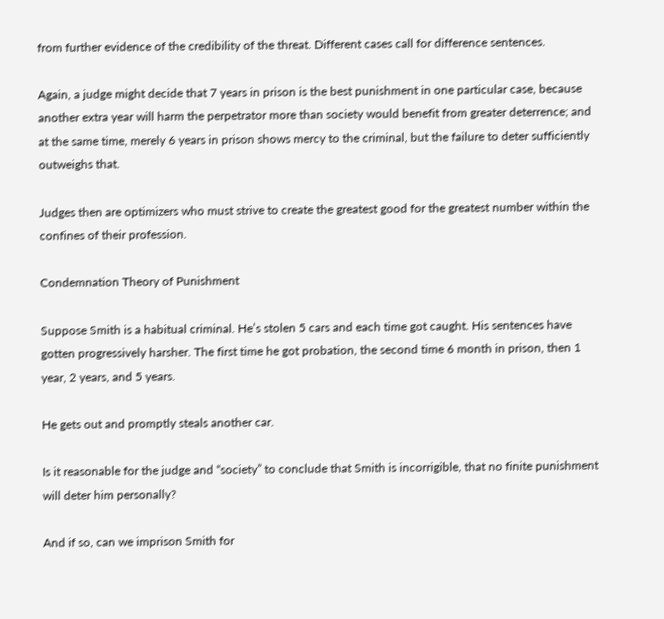from further evidence of the credibility of the threat. Different cases call for difference sentences.

Again, a judge might decide that 7 years in prison is the best punishment in one particular case, because another extra year will harm the perpetrator more than society would benefit from greater deterrence; and at the same time, merely 6 years in prison shows mercy to the criminal, but the failure to deter sufficiently outweighs that.

Judges then are optimizers who must strive to create the greatest good for the greatest number within the confines of their profession.

Condemnation Theory of Punishment

Suppose Smith is a habitual criminal. He’s stolen 5 cars and each time got caught. His sentences have gotten progressively harsher. The first time he got probation, the second time 6 month in prison, then 1 year, 2 years, and 5 years.

He gets out and promptly steals another car.

Is it reasonable for the judge and “society” to conclude that Smith is incorrigible, that no finite punishment will deter him personally?

And if so, can we imprison Smith for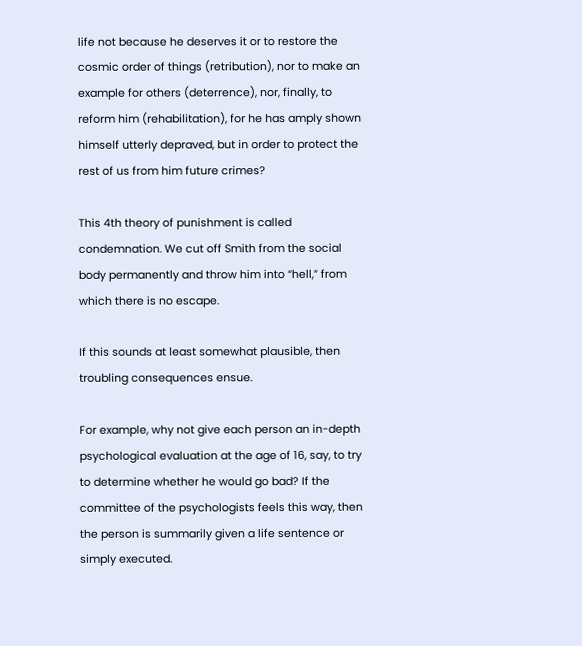life not because he deserves it or to restore the cosmic order of things (retribution), nor to make an example for others (deterrence), nor, finally, to reform him (rehabilitation), for he has amply shown himself utterly depraved, but in order to protect the rest of us from him future crimes?

This 4th theory of punishment is called condemnation. We cut off Smith from the social body permanently and throw him into “hell,” from which there is no escape.

If this sounds at least somewhat plausible, then troubling consequences ensue.

For example, why not give each person an in-depth psychological evaluation at the age of 16, say, to try to determine whether he would go bad? If the committee of the psychologists feels this way, then the person is summarily given a life sentence or simply executed.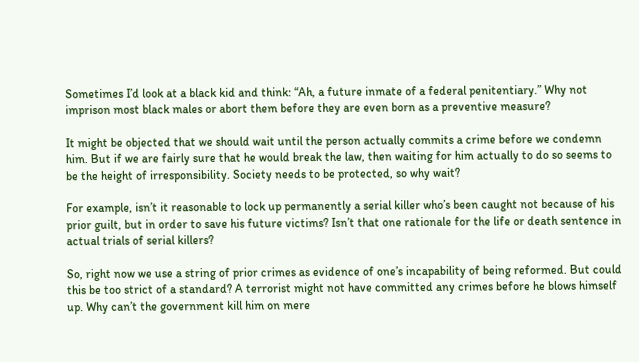Sometimes I’d look at a black kid and think: “Ah, a future inmate of a federal penitentiary.” Why not imprison most black males or abort them before they are even born as a preventive measure?

It might be objected that we should wait until the person actually commits a crime before we condemn him. But if we are fairly sure that he would break the law, then waiting for him actually to do so seems to be the height of irresponsibility. Society needs to be protected, so why wait?

For example, isn’t it reasonable to lock up permanently a serial killer who’s been caught not because of his prior guilt, but in order to save his future victims? Isn’t that one rationale for the life or death sentence in actual trials of serial killers?

So, right now we use a string of prior crimes as evidence of one’s incapability of being reformed. But could this be too strict of a standard? A terrorist might not have committed any crimes before he blows himself up. Why can’t the government kill him on mere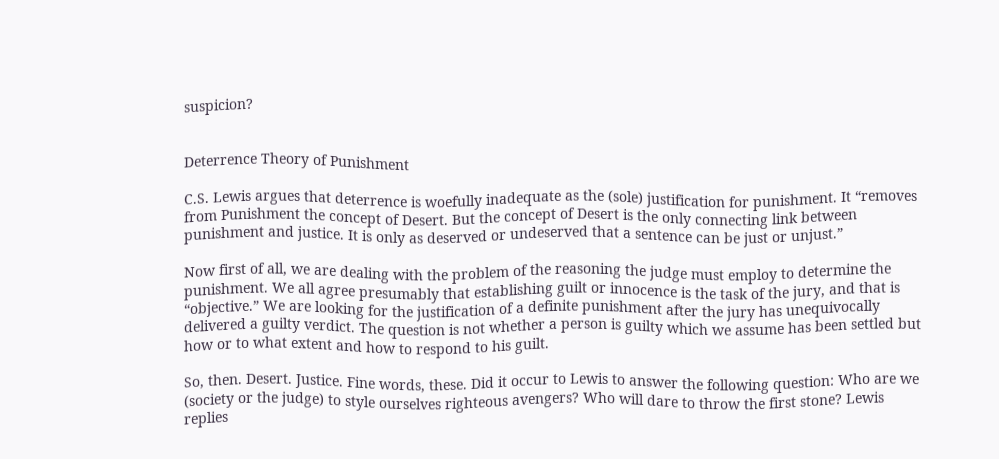suspicion?


Deterrence Theory of Punishment

C.S. Lewis argues that deterrence is woefully inadequate as the (sole) justification for punishment. It “removes from Punishment the concept of Desert. But the concept of Desert is the only connecting link between punishment and justice. It is only as deserved or undeserved that a sentence can be just or unjust.”

Now first of all, we are dealing with the problem of the reasoning the judge must employ to determine the punishment. We all agree presumably that establishing guilt or innocence is the task of the jury, and that is “objective.” We are looking for the justification of a definite punishment after the jury has unequivocally delivered a guilty verdict. The question is not whether a person is guilty which we assume has been settled but how or to what extent and how to respond to his guilt.

So, then. Desert. Justice. Fine words, these. Did it occur to Lewis to answer the following question: Who are we (society or the judge) to style ourselves righteous avengers? Who will dare to throw the first stone? Lewis replies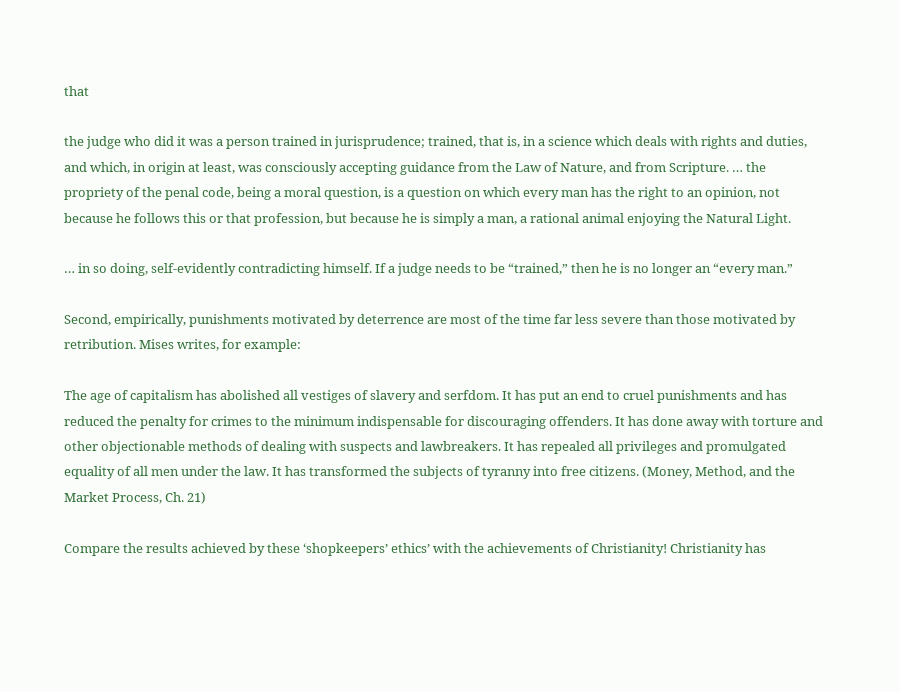that

the judge who did it was a person trained in jurisprudence; trained, that is, in a science which deals with rights and duties, and which, in origin at least, was consciously accepting guidance from the Law of Nature, and from Scripture. … the propriety of the penal code, being a moral question, is a question on which every man has the right to an opinion, not because he follows this or that profession, but because he is simply a man, a rational animal enjoying the Natural Light.

… in so doing, self-evidently contradicting himself. If a judge needs to be “trained,” then he is no longer an “every man.”

Second, empirically, punishments motivated by deterrence are most of the time far less severe than those motivated by retribution. Mises writes, for example:

The age of capitalism has abolished all vestiges of slavery and serfdom. It has put an end to cruel punishments and has reduced the penalty for crimes to the minimum indispensable for discouraging offenders. It has done away with torture and other objectionable methods of dealing with suspects and lawbreakers. It has repealed all privileges and promulgated equality of all men under the law. It has transformed the subjects of tyranny into free citizens. (Money, Method, and the Market Process, Ch. 21)

Compare the results achieved by these ‘shopkeepers’ ethics’ with the achievements of Christianity! Christianity has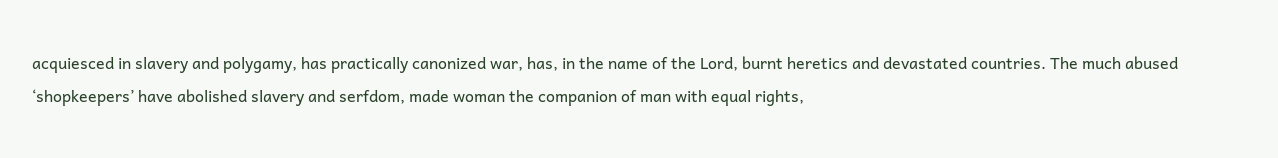acquiesced in slavery and polygamy, has practically canonized war, has, in the name of the Lord, burnt heretics and devastated countries. The much abused ‘shopkeepers’ have abolished slavery and serfdom, made woman the companion of man with equal rights,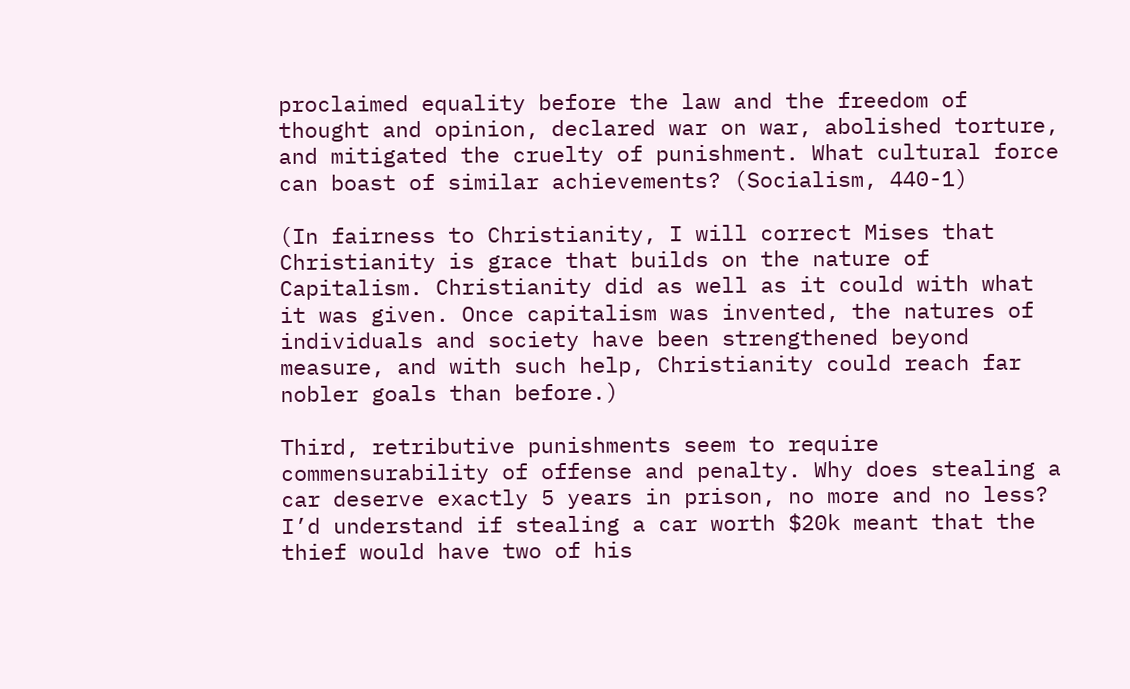proclaimed equality before the law and the freedom of thought and opinion, declared war on war, abolished torture, and mitigated the cruelty of punishment. What cultural force can boast of similar achievements? (Socialism, 440-1)

(In fairness to Christianity, I will correct Mises that Christianity is grace that builds on the nature of Capitalism. Christianity did as well as it could with what it was given. Once capitalism was invented, the natures of individuals and society have been strengthened beyond measure, and with such help, Christianity could reach far nobler goals than before.)

Third, retributive punishments seem to require commensurability of offense and penalty. Why does stealing a car deserve exactly 5 years in prison, no more and no less? I’d understand if stealing a car worth $20k meant that the thief would have two of his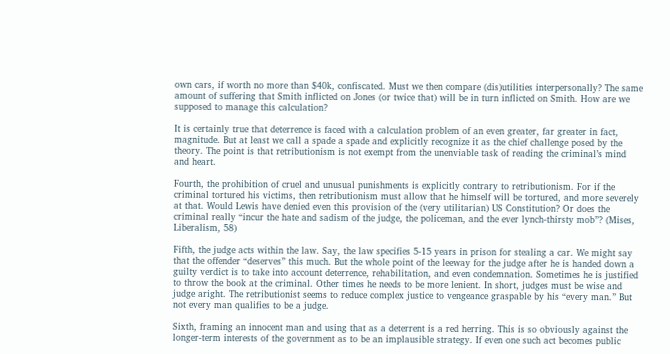own cars, if worth no more than $40k, confiscated. Must we then compare (dis)utilities interpersonally? The same amount of suffering that Smith inflicted on Jones (or twice that) will be in turn inflicted on Smith. How are we supposed to manage this calculation?

It is certainly true that deterrence is faced with a calculation problem of an even greater, far greater in fact, magnitude. But at least we call a spade a spade and explicitly recognize it as the chief challenge posed by the theory. The point is that retributionism is not exempt from the unenviable task of reading the criminal’s mind and heart.

Fourth, the prohibition of cruel and unusual punishments is explicitly contrary to retributionism. For if the criminal tortured his victims, then retributionism must allow that he himself will be tortured, and more severely at that. Would Lewis have denied even this provision of the (very utilitarian) US Constitution? Or does the criminal really “incur the hate and sadism of the judge, the policeman, and the ever lynch-thirsty mob”? (Mises, Liberalism, 58)

Fifth, the judge acts within the law. Say, the law specifies 5-15 years in prison for stealing a car. We might say that the offender “deserves” this much. But the whole point of the leeway for the judge after he is handed down a guilty verdict is to take into account deterrence, rehabilitation, and even condemnation. Sometimes he is justified to throw the book at the criminal. Other times he needs to be more lenient. In short, judges must be wise and judge aright. The retributionist seems to reduce complex justice to vengeance graspable by his “every man.” But not every man qualifies to be a judge.

Sixth, framing an innocent man and using that as a deterrent is a red herring. This is so obviously against the longer-term interests of the government as to be an implausible strategy. If even one such act becomes public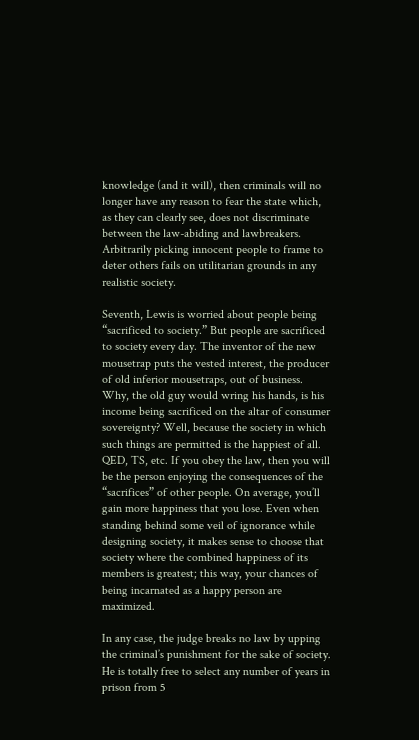knowledge (and it will), then criminals will no longer have any reason to fear the state which, as they can clearly see, does not discriminate between the law-abiding and lawbreakers. Arbitrarily picking innocent people to frame to deter others fails on utilitarian grounds in any realistic society.

Seventh, Lewis is worried about people being “sacrificed to society.” But people are sacrificed to society every day. The inventor of the new mousetrap puts the vested interest, the producer of old inferior mousetraps, out of business. Why, the old guy would wring his hands, is his income being sacrificed on the altar of consumer sovereignty? Well, because the society in which such things are permitted is the happiest of all. QED, TS, etc. If you obey the law, then you will be the person enjoying the consequences of the “sacrifices” of other people. On average, you’ll gain more happiness that you lose. Even when standing behind some veil of ignorance while designing society, it makes sense to choose that society where the combined happiness of its members is greatest; this way, your chances of being incarnated as a happy person are maximized.

In any case, the judge breaks no law by upping the criminal’s punishment for the sake of society. He is totally free to select any number of years in prison from 5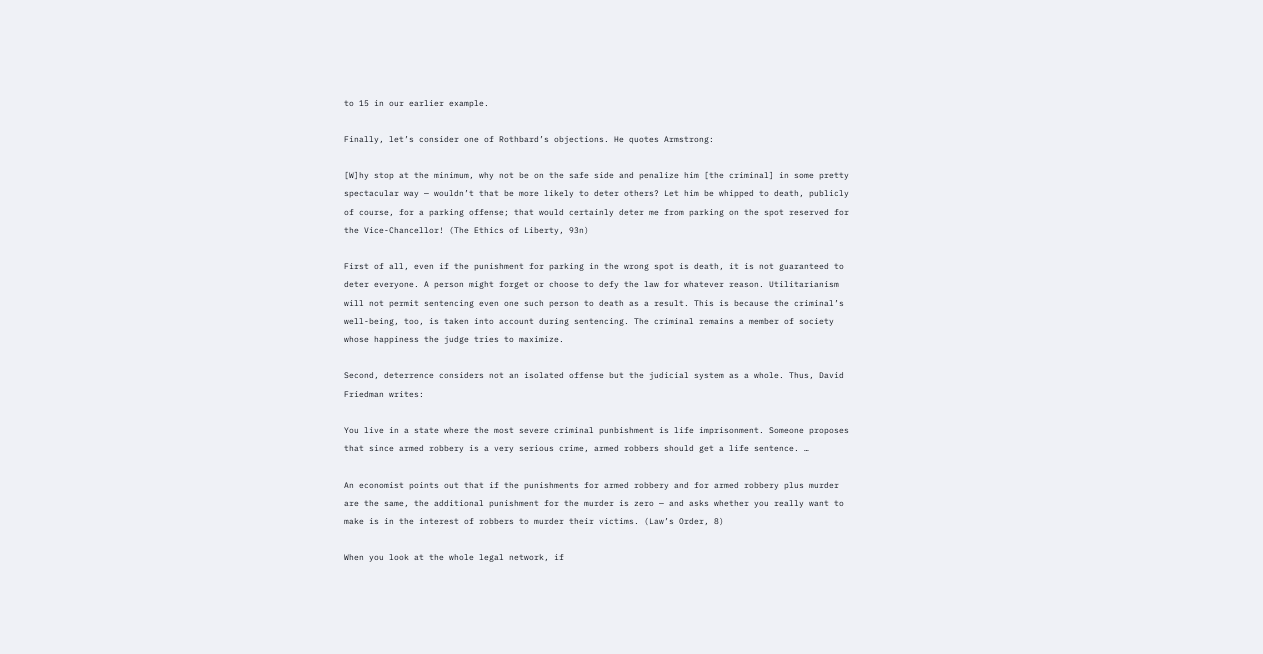to 15 in our earlier example.

Finally, let’s consider one of Rothbard’s objections. He quotes Armstrong:

[W]hy stop at the minimum, why not be on the safe side and penalize him [the criminal] in some pretty spectacular way — wouldn’t that be more likely to deter others? Let him be whipped to death, publicly of course, for a parking offense; that would certainly deter me from parking on the spot reserved for the Vice-Chancellor! (The Ethics of Liberty, 93n)

First of all, even if the punishment for parking in the wrong spot is death, it is not guaranteed to deter everyone. A person might forget or choose to defy the law for whatever reason. Utilitarianism will not permit sentencing even one such person to death as a result. This is because the criminal’s well-being, too, is taken into account during sentencing. The criminal remains a member of society whose happiness the judge tries to maximize.

Second, deterrence considers not an isolated offense but the judicial system as a whole. Thus, David Friedman writes:

You live in a state where the most severe criminal punbishment is life imprisonment. Someone proposes that since armed robbery is a very serious crime, armed robbers should get a life sentence. …

An economist points out that if the punishments for armed robbery and for armed robbery plus murder are the same, the additional punishment for the murder is zero — and asks whether you really want to make is in the interest of robbers to murder their victims. (Law’s Order, 8)

When you look at the whole legal network, if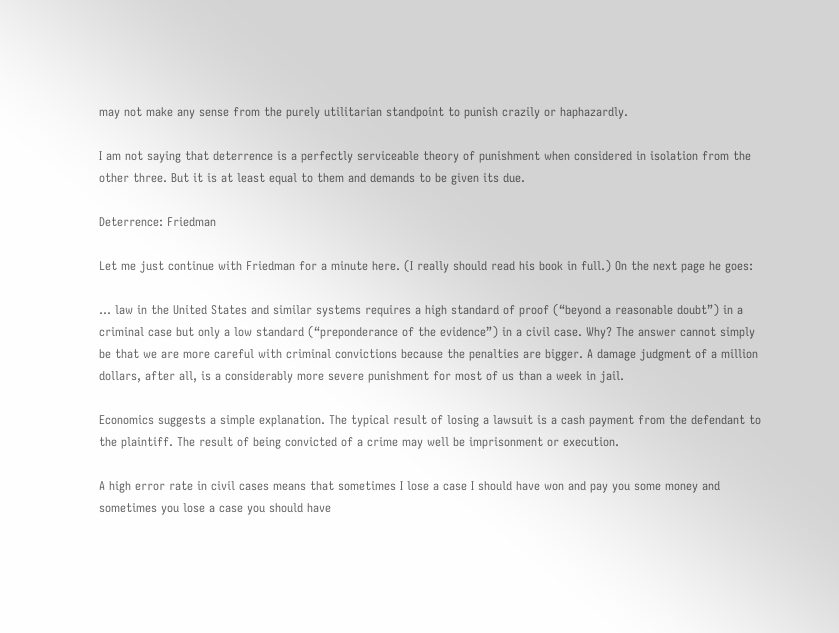may not make any sense from the purely utilitarian standpoint to punish crazily or haphazardly.

I am not saying that deterrence is a perfectly serviceable theory of punishment when considered in isolation from the other three. But it is at least equal to them and demands to be given its due.

Deterrence: Friedman

Let me just continue with Friedman for a minute here. (I really should read his book in full.) On the next page he goes:

… law in the United States and similar systems requires a high standard of proof (“beyond a reasonable doubt”) in a criminal case but only a low standard (“preponderance of the evidence”) in a civil case. Why? The answer cannot simply be that we are more careful with criminal convictions because the penalties are bigger. A damage judgment of a million dollars, after all, is a considerably more severe punishment for most of us than a week in jail.

Economics suggests a simple explanation. The typical result of losing a lawsuit is a cash payment from the defendant to the plaintiff. The result of being convicted of a crime may well be imprisonment or execution.

A high error rate in civil cases means that sometimes I lose a case I should have won and pay you some money and sometimes you lose a case you should have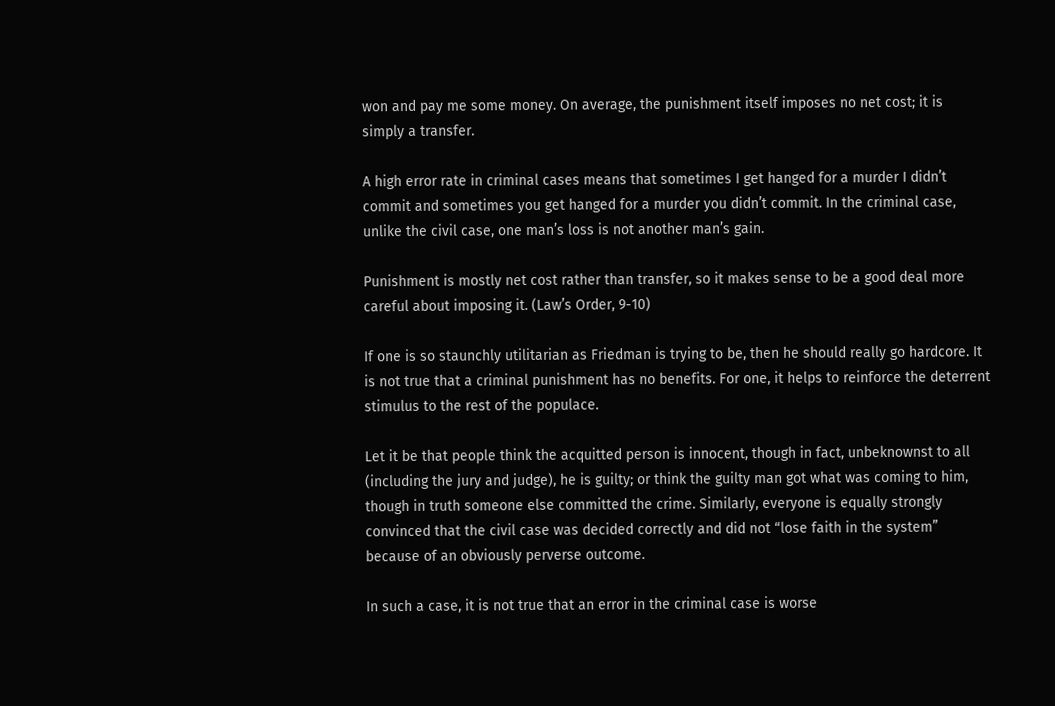won and pay me some money. On average, the punishment itself imposes no net cost; it is simply a transfer.

A high error rate in criminal cases means that sometimes I get hanged for a murder I didn’t commit and sometimes you get hanged for a murder you didn’t commit. In the criminal case, unlike the civil case, one man’s loss is not another man’s gain.

Punishment is mostly net cost rather than transfer, so it makes sense to be a good deal more careful about imposing it. (Law’s Order, 9-10)

If one is so staunchly utilitarian as Friedman is trying to be, then he should really go hardcore. It is not true that a criminal punishment has no benefits. For one, it helps to reinforce the deterrent stimulus to the rest of the populace.

Let it be that people think the acquitted person is innocent, though in fact, unbeknownst to all (including the jury and judge), he is guilty; or think the guilty man got what was coming to him, though in truth someone else committed the crime. Similarly, everyone is equally strongly convinced that the civil case was decided correctly and did not “lose faith in the system” because of an obviously perverse outcome.

In such a case, it is not true that an error in the criminal case is worse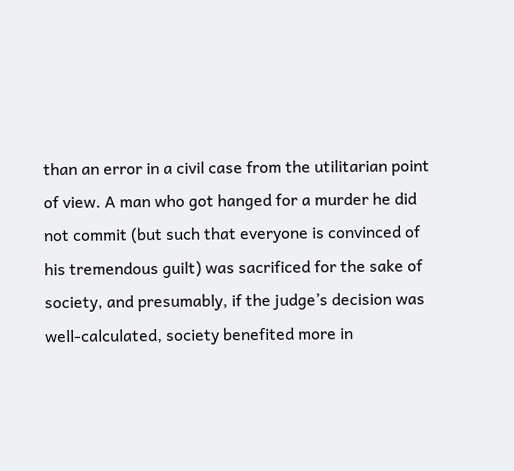than an error in a civil case from the utilitarian point of view. A man who got hanged for a murder he did not commit (but such that everyone is convinced of his tremendous guilt) was sacrificed for the sake of society, and presumably, if the judge’s decision was well-calculated, society benefited more in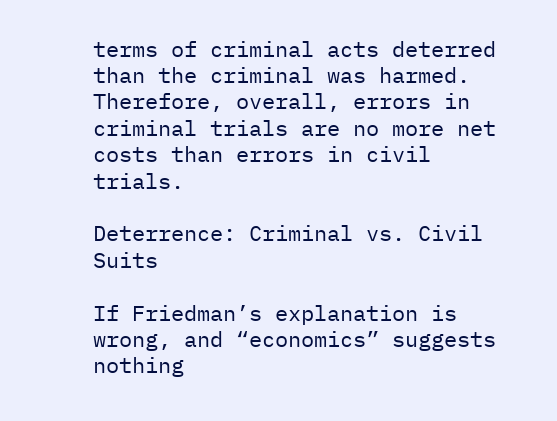terms of criminal acts deterred than the criminal was harmed. Therefore, overall, errors in criminal trials are no more net costs than errors in civil trials.

Deterrence: Criminal vs. Civil Suits

If Friedman’s explanation is wrong, and “economics” suggests nothing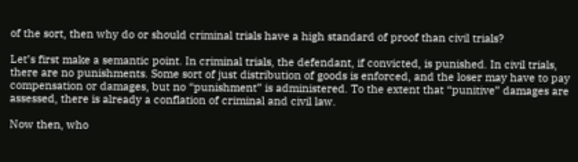of the sort, then why do or should criminal trials have a high standard of proof than civil trials?

Let’s first make a semantic point. In criminal trials, the defendant, if convicted, is punished. In civil trials, there are no punishments. Some sort of just distribution of goods is enforced, and the loser may have to pay compensation or damages, but no “punishment” is administered. To the extent that “punitive” damages are assessed, there is already a conflation of criminal and civil law.

Now then, who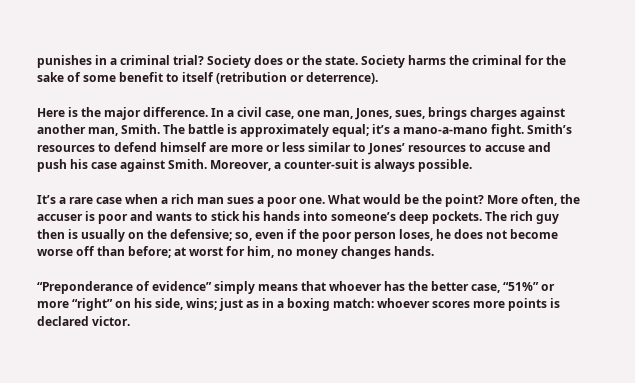punishes in a criminal trial? Society does or the state. Society harms the criminal for the sake of some benefit to itself (retribution or deterrence).

Here is the major difference. In a civil case, one man, Jones, sues, brings charges against another man, Smith. The battle is approximately equal; it’s a mano-a-mano fight. Smith’s resources to defend himself are more or less similar to Jones’ resources to accuse and push his case against Smith. Moreover, a counter-suit is always possible.

It’s a rare case when a rich man sues a poor one. What would be the point? More often, the accuser is poor and wants to stick his hands into someone’s deep pockets. The rich guy then is usually on the defensive; so, even if the poor person loses, he does not become worse off than before; at worst for him, no money changes hands.

“Preponderance of evidence” simply means that whoever has the better case, “51%” or more “right” on his side, wins; just as in a boxing match: whoever scores more points is declared victor.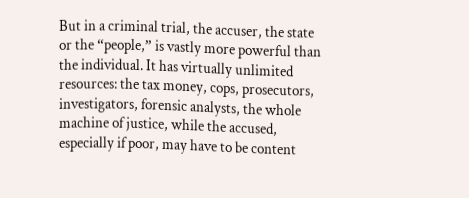But in a criminal trial, the accuser, the state or the “people,” is vastly more powerful than the individual. It has virtually unlimited resources: the tax money, cops, prosecutors, investigators, forensic analysts, the whole machine of justice, while the accused, especially if poor, may have to be content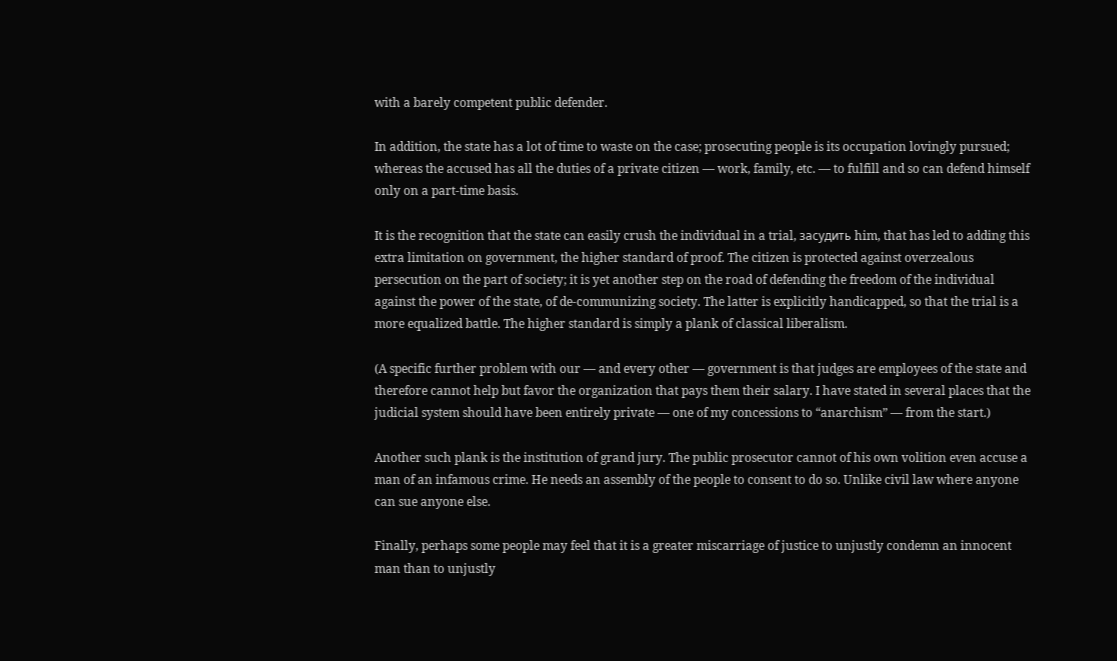with a barely competent public defender.

In addition, the state has a lot of time to waste on the case; prosecuting people is its occupation lovingly pursued; whereas the accused has all the duties of a private citizen — work, family, etc. — to fulfill and so can defend himself only on a part-time basis.

It is the recognition that the state can easily crush the individual in a trial, засудить him, that has led to adding this extra limitation on government, the higher standard of proof. The citizen is protected against overzealous persecution on the part of society; it is yet another step on the road of defending the freedom of the individual against the power of the state, of de-communizing society. The latter is explicitly handicapped, so that the trial is a more equalized battle. The higher standard is simply a plank of classical liberalism.

(A specific further problem with our — and every other — government is that judges are employees of the state and therefore cannot help but favor the organization that pays them their salary. I have stated in several places that the judicial system should have been entirely private — one of my concessions to “anarchism” — from the start.)

Another such plank is the institution of grand jury. The public prosecutor cannot of his own volition even accuse a man of an infamous crime. He needs an assembly of the people to consent to do so. Unlike civil law where anyone can sue anyone else.

Finally, perhaps some people may feel that it is a greater miscarriage of justice to unjustly condemn an innocent man than to unjustly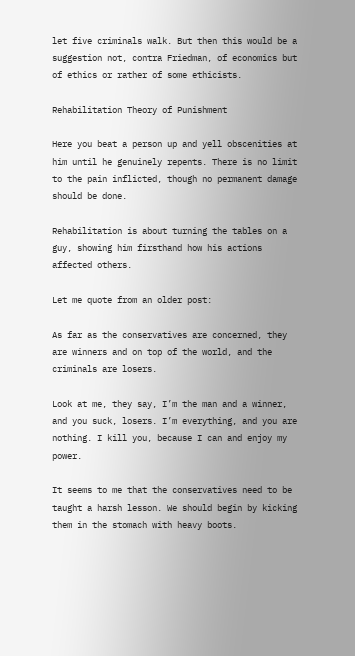let five criminals walk. But then this would be a suggestion not, contra Friedman, of economics but of ethics or rather of some ethicists.

Rehabilitation Theory of Punishment

Here you beat a person up and yell obscenities at him until he genuinely repents. There is no limit to the pain inflicted, though no permanent damage should be done.

Rehabilitation is about turning the tables on a guy, showing him firsthand how his actions affected others.

Let me quote from an older post:

As far as the conservatives are concerned, they are winners and on top of the world, and the criminals are losers.

Look at me, they say, I’m the man and a winner, and you suck, losers. I’m everything, and you are nothing. I kill you, because I can and enjoy my power.

It seems to me that the conservatives need to be taught a harsh lesson. We should begin by kicking them in the stomach with heavy boots.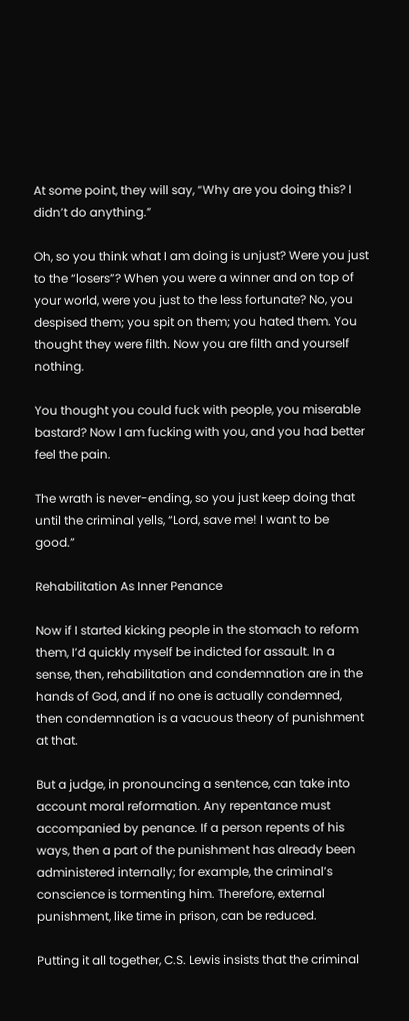At some point, they will say, “Why are you doing this? I didn’t do anything.”

Oh, so you think what I am doing is unjust? Were you just to the “losers”? When you were a winner and on top of your world, were you just to the less fortunate? No, you despised them; you spit on them; you hated them. You thought they were filth. Now you are filth and yourself nothing.

You thought you could fuck with people, you miserable bastard? Now I am fucking with you, and you had better feel the pain.

The wrath is never-ending, so you just keep doing that until the criminal yells, “Lord, save me! I want to be good.”

Rehabilitation As Inner Penance

Now if I started kicking people in the stomach to reform them, I’d quickly myself be indicted for assault. In a sense, then, rehabilitation and condemnation are in the hands of God, and if no one is actually condemned, then condemnation is a vacuous theory of punishment at that.

But a judge, in pronouncing a sentence, can take into account moral reformation. Any repentance must accompanied by penance. If a person repents of his ways, then a part of the punishment has already been administered internally; for example, the criminal’s conscience is tormenting him. Therefore, external punishment, like time in prison, can be reduced.

Putting it all together, C.S. Lewis insists that the criminal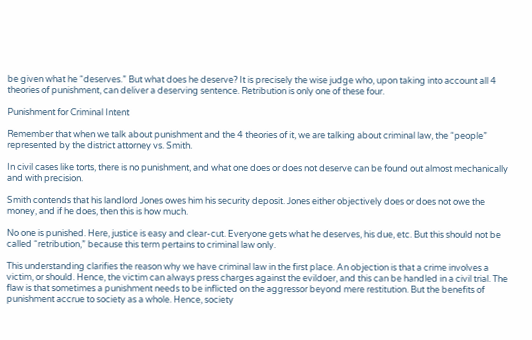be given what he “deserves.” But what does he deserve? It is precisely the wise judge who, upon taking into account all 4 theories of punishment, can deliver a deserving sentence. Retribution is only one of these four.

Punishment for Criminal Intent

Remember that when we talk about punishment and the 4 theories of it, we are talking about criminal law, the “people” represented by the district attorney vs. Smith.

In civil cases like torts, there is no punishment, and what one does or does not deserve can be found out almost mechanically and with precision.

Smith contends that his landlord Jones owes him his security deposit. Jones either objectively does or does not owe the money, and if he does, then this is how much.

No one is punished. Here, justice is easy and clear-cut. Everyone gets what he deserves, his due, etc. But this should not be called “retribution,” because this term pertains to criminal law only.

This understanding clarifies the reason why we have criminal law in the first place. An objection is that a crime involves a victim, or should. Hence, the victim can always press charges against the evildoer, and this can be handled in a civil trial. The flaw is that sometimes a punishment needs to be inflicted on the aggressor beyond mere restitution. But the benefits of punishment accrue to society as a whole. Hence, society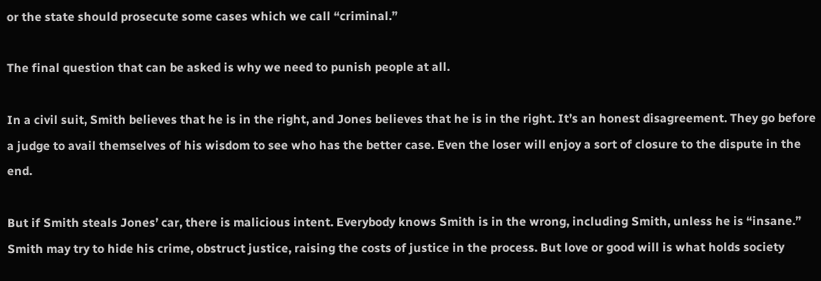or the state should prosecute some cases which we call “criminal.”

The final question that can be asked is why we need to punish people at all.

In a civil suit, Smith believes that he is in the right, and Jones believes that he is in the right. It’s an honest disagreement. They go before a judge to avail themselves of his wisdom to see who has the better case. Even the loser will enjoy a sort of closure to the dispute in the end.

But if Smith steals Jones’ car, there is malicious intent. Everybody knows Smith is in the wrong, including Smith, unless he is “insane.” Smith may try to hide his crime, obstruct justice, raising the costs of justice in the process. But love or good will is what holds society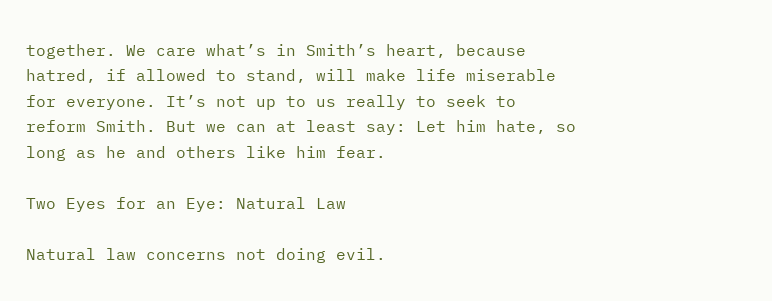together. We care what’s in Smith’s heart, because hatred, if allowed to stand, will make life miserable for everyone. It’s not up to us really to seek to reform Smith. But we can at least say: Let him hate, so long as he and others like him fear.

Two Eyes for an Eye: Natural Law

Natural law concerns not doing evil.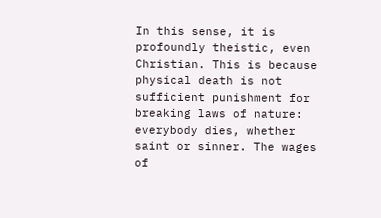In this sense, it is profoundly theistic, even Christian. This is because physical death is not sufficient punishment for breaking laws of nature: everybody dies, whether saint or sinner. The wages of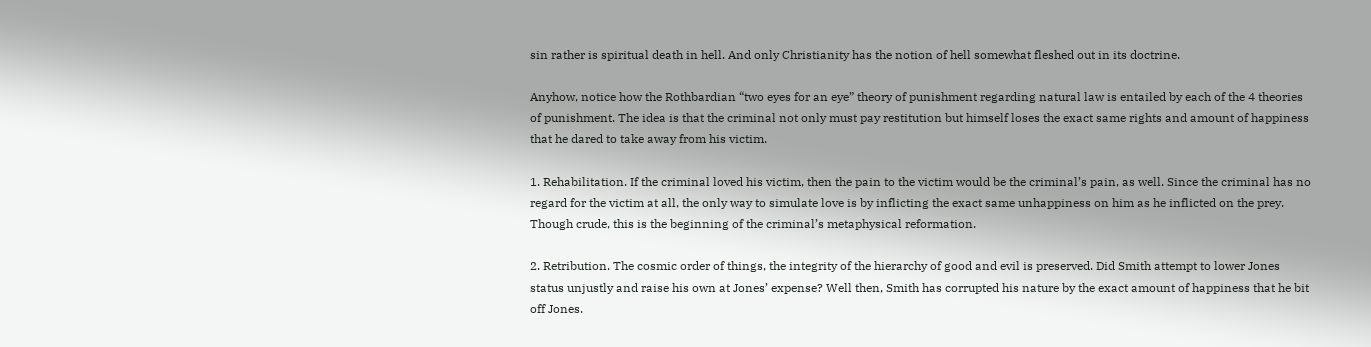sin rather is spiritual death in hell. And only Christianity has the notion of hell somewhat fleshed out in its doctrine.

Anyhow, notice how the Rothbardian “two eyes for an eye” theory of punishment regarding natural law is entailed by each of the 4 theories of punishment. The idea is that the criminal not only must pay restitution but himself loses the exact same rights and amount of happiness that he dared to take away from his victim.

1. Rehabilitation. If the criminal loved his victim, then the pain to the victim would be the criminal’s pain, as well. Since the criminal has no regard for the victim at all, the only way to simulate love is by inflicting the exact same unhappiness on him as he inflicted on the prey. Though crude, this is the beginning of the criminal’s metaphysical reformation.

2. Retribution. The cosmic order of things, the integrity of the hierarchy of good and evil is preserved. Did Smith attempt to lower Jones status unjustly and raise his own at Jones’ expense? Well then, Smith has corrupted his nature by the exact amount of happiness that he bit off Jones.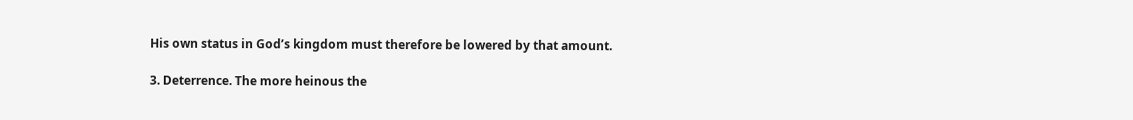His own status in God’s kingdom must therefore be lowered by that amount.

3. Deterrence. The more heinous the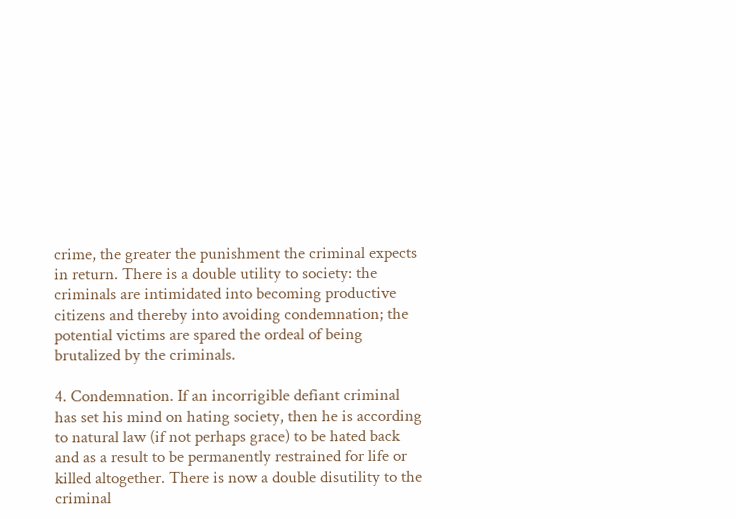crime, the greater the punishment the criminal expects in return. There is a double utility to society: the criminals are intimidated into becoming productive citizens and thereby into avoiding condemnation; the potential victims are spared the ordeal of being brutalized by the criminals.

4. Condemnation. If an incorrigible defiant criminal has set his mind on hating society, then he is according to natural law (if not perhaps grace) to be hated back and as a result to be permanently restrained for life or killed altogether. There is now a double disutility to the criminal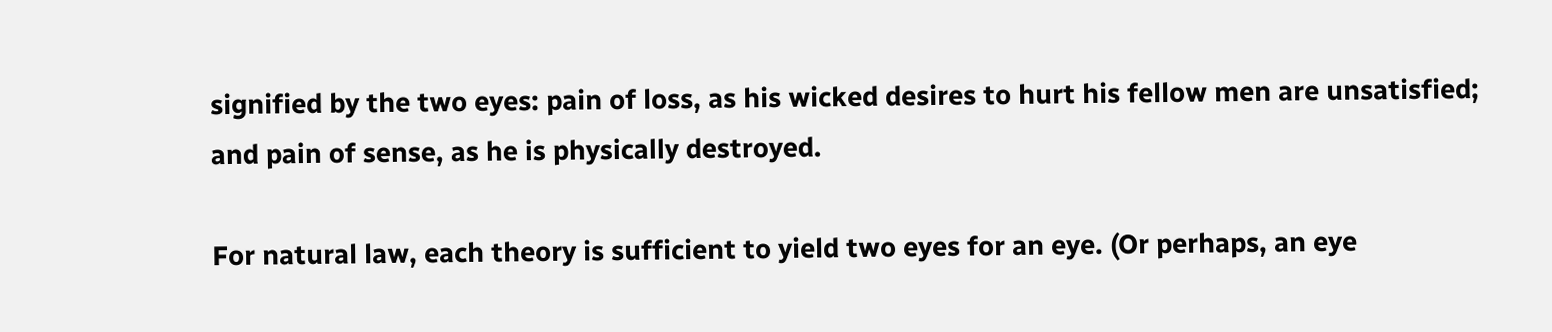signified by the two eyes: pain of loss, as his wicked desires to hurt his fellow men are unsatisfied; and pain of sense, as he is physically destroyed.

For natural law, each theory is sufficient to yield two eyes for an eye. (Or perhaps, an eye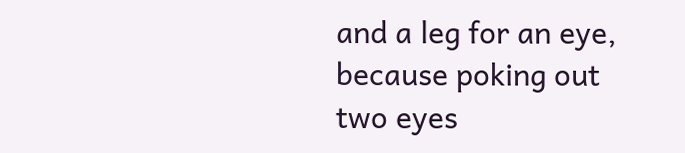and a leg for an eye, because poking out two eyes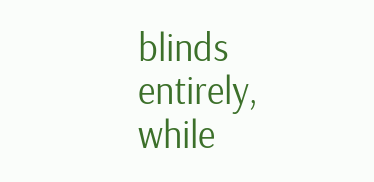blinds entirely, while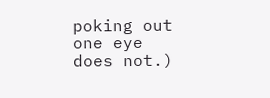poking out one eye does not.)